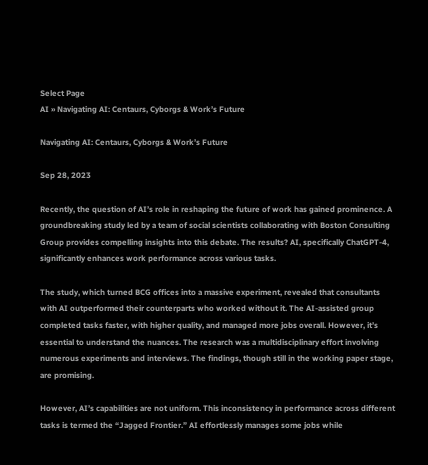Select Page
AI » Navigating AI: Centaurs, Cyborgs & Work’s Future

Navigating AI: Centaurs, Cyborgs & Work’s Future

Sep 28, 2023

Recently, the question of AI’s role in reshaping the future of work has gained prominence. A groundbreaking study led by a team of social scientists collaborating with Boston Consulting Group provides compelling insights into this debate. The results? AI, specifically ChatGPT-4, significantly enhances work performance across various tasks.

The study, which turned BCG offices into a massive experiment, revealed that consultants with AI outperformed their counterparts who worked without it. The AI-assisted group completed tasks faster, with higher quality, and managed more jobs overall. However, it’s essential to understand the nuances. The research was a multidisciplinary effort involving numerous experiments and interviews. The findings, though still in the working paper stage, are promising.

However, AI’s capabilities are not uniform. This inconsistency in performance across different tasks is termed the “Jagged Frontier.” AI effortlessly manages some jobs while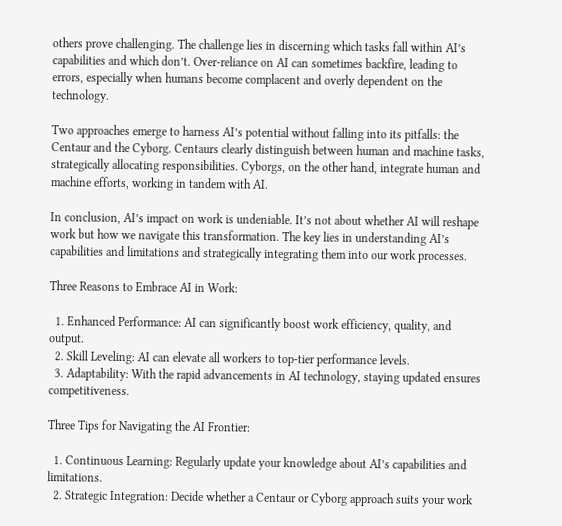others prove challenging. The challenge lies in discerning which tasks fall within AI’s capabilities and which don’t. Over-reliance on AI can sometimes backfire, leading to errors, especially when humans become complacent and overly dependent on the technology.

Two approaches emerge to harness AI’s potential without falling into its pitfalls: the Centaur and the Cyborg. Centaurs clearly distinguish between human and machine tasks, strategically allocating responsibilities. Cyborgs, on the other hand, integrate human and machine efforts, working in tandem with AI.

In conclusion, AI’s impact on work is undeniable. It’s not about whether AI will reshape work but how we navigate this transformation. The key lies in understanding AI’s capabilities and limitations and strategically integrating them into our work processes.

Three Reasons to Embrace AI in Work:

  1. Enhanced Performance: AI can significantly boost work efficiency, quality, and output.
  2. Skill Leveling: AI can elevate all workers to top-tier performance levels.
  3. Adaptability: With the rapid advancements in AI technology, staying updated ensures competitiveness.

Three Tips for Navigating the AI Frontier:

  1. Continuous Learning: Regularly update your knowledge about AI’s capabilities and limitations.
  2. Strategic Integration: Decide whether a Centaur or Cyborg approach suits your work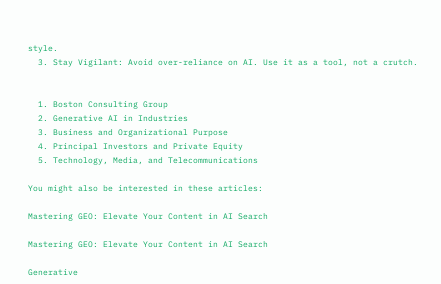style.
  3. Stay Vigilant: Avoid over-reliance on AI. Use it as a tool, not a crutch.


  1. Boston Consulting Group
  2. Generative AI in Industries
  3. Business and Organizational Purpose
  4. Principal Investors and Private Equity
  5. Technology, Media, and Telecommunications

You might also be interested in these articles:

Mastering GEO: Elevate Your Content in AI Search

Mastering GEO: Elevate Your Content in AI Search

Generative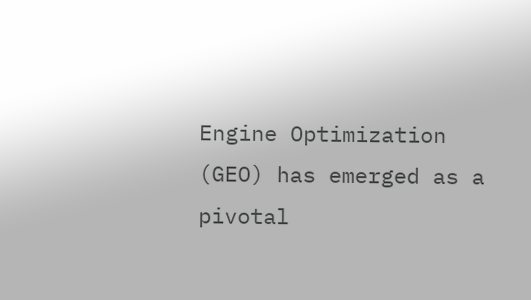Engine Optimization (GEO) has emerged as a pivotal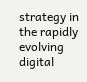strategy in the rapidly evolving digital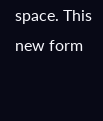space. This new form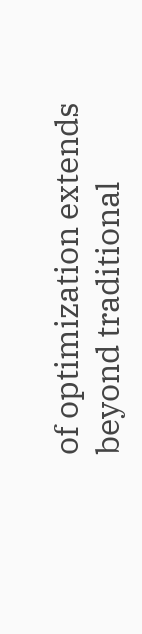of optimization extends beyond traditional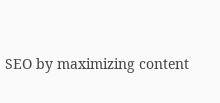SEO by maximizing content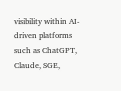visibility within AI-driven platforms such as ChatGPT, Claude, SGE,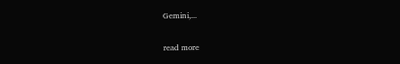Gemini,...

read more